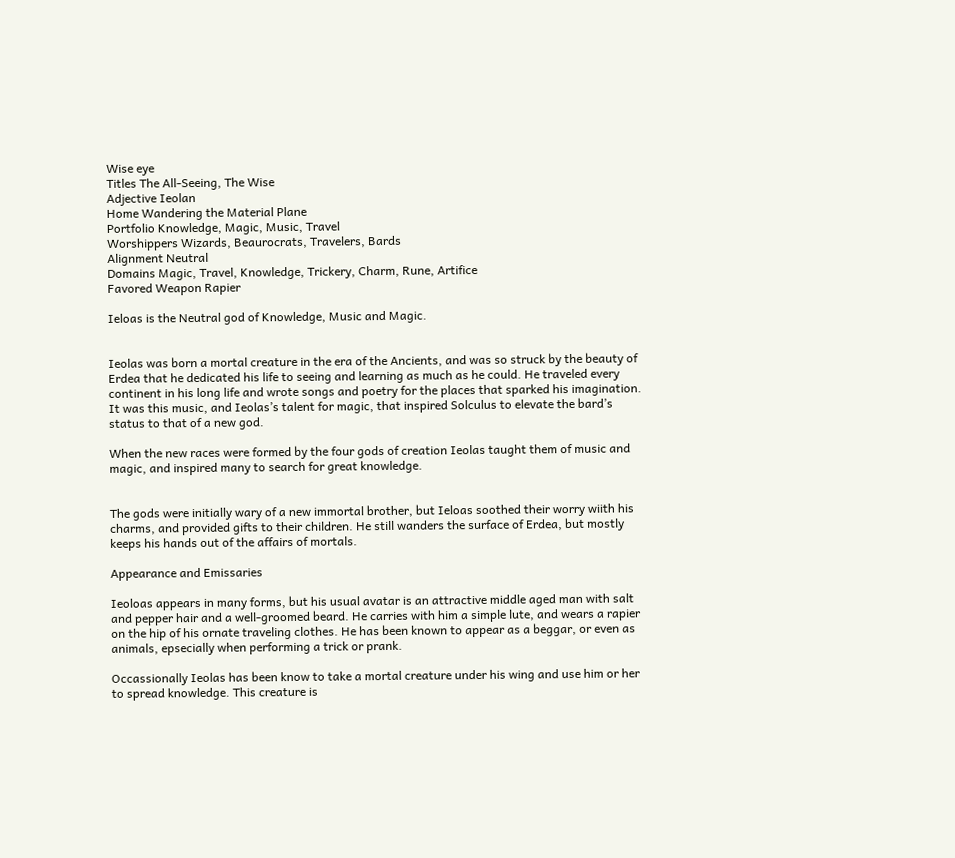Wise eye
Titles The All-Seeing, The Wise
Adjective Ieolan
Home Wandering the Material Plane
Portfolio Knowledge, Magic, Music, Travel
Worshippers Wizards, Beaurocrats, Travelers, Bards
Alignment Neutral
Domains Magic, Travel, Knowledge, Trickery, Charm, Rune, Artifice
Favored Weapon Rapier

Ieloas is the Neutral god of Knowledge, Music and Magic.


Ieolas was born a mortal creature in the era of the Ancients, and was so struck by the beauty of Erdea that he dedicated his life to seeing and learning as much as he could. He traveled every continent in his long life and wrote songs and poetry for the places that sparked his imagination. It was this music, and Ieolas’s talent for magic, that inspired Solculus to elevate the bard’s status to that of a new god.

When the new races were formed by the four gods of creation Ieolas taught them of music and magic, and inspired many to search for great knowledge.


The gods were initially wary of a new immortal brother, but Ieloas soothed their worry wiith his charms, and provided gifts to their children. He still wanders the surface of Erdea, but mostly keeps his hands out of the affairs of mortals.

Appearance and Emissaries

Ieoloas appears in many forms, but his usual avatar is an attractive middle aged man with salt and pepper hair and a well-groomed beard. He carries with him a simple lute, and wears a rapier on the hip of his ornate traveling clothes. He has been known to appear as a beggar, or even as animals, epsecially when performing a trick or prank.

Occassionally Ieolas has been know to take a mortal creature under his wing and use him or her to spread knowledge. This creature is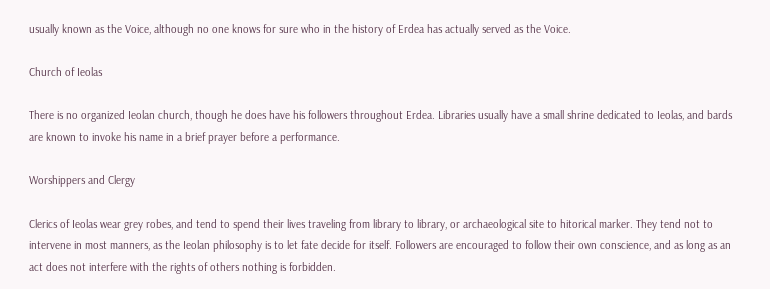usually known as the Voice, although no one knows for sure who in the history of Erdea has actually served as the Voice.

Church of Ieolas

There is no organized Ieolan church, though he does have his followers throughout Erdea. Libraries usually have a small shrine dedicated to Ieolas, and bards are known to invoke his name in a brief prayer before a performance.

Worshippers and Clergy

Clerics of Ieolas wear grey robes, and tend to spend their lives traveling from library to library, or archaeological site to hitorical marker. They tend not to intervene in most manners, as the Ieolan philosophy is to let fate decide for itself. Followers are encouraged to follow their own conscience, and as long as an act does not interfere with the rights of others nothing is forbidden.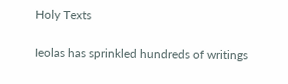Holy Texts

Ieolas has sprinkled hundreds of writings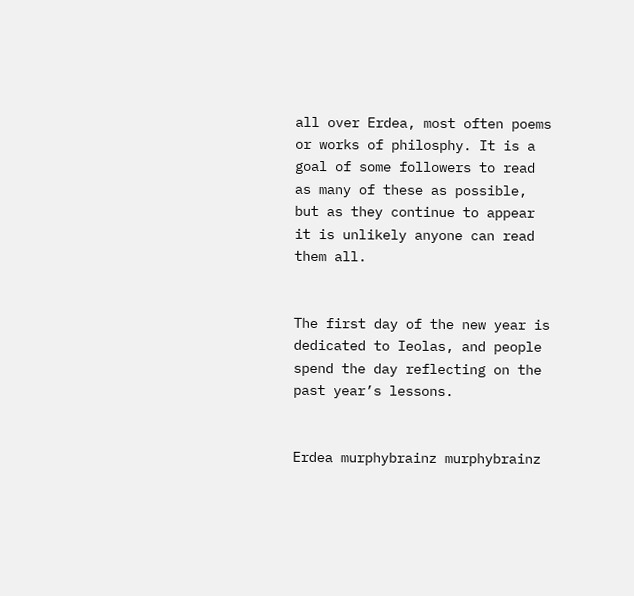all over Erdea, most often poems or works of philosphy. It is a goal of some followers to read as many of these as possible, but as they continue to appear it is unlikely anyone can read them all.


The first day of the new year is dedicated to Ieolas, and people spend the day reflecting on the past year’s lessons.


Erdea murphybrainz murphybrainz